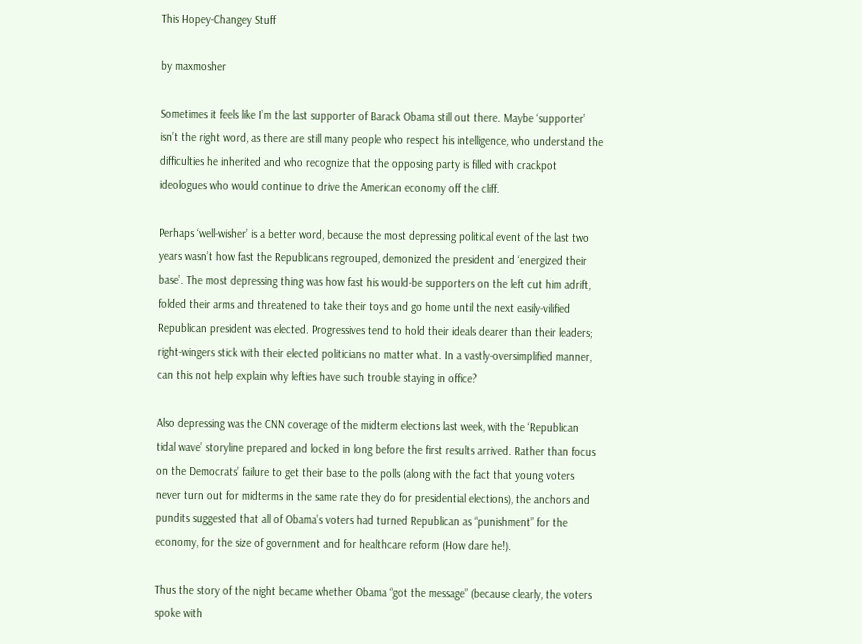This Hopey-Changey Stuff

by maxmosher

Sometimes it feels like I’m the last supporter of Barack Obama still out there. Maybe ‘supporter’ isn’t the right word, as there are still many people who respect his intelligence, who understand the difficulties he inherited and who recognize that the opposing party is filled with crackpot ideologues who would continue to drive the American economy off the cliff.

Perhaps ‘well-wisher’ is a better word, because the most depressing political event of the last two years wasn’t how fast the Republicans regrouped, demonized the president and ‘energized their base’. The most depressing thing was how fast his would-be supporters on the left cut him adrift, folded their arms and threatened to take their toys and go home until the next easily-vilified Republican president was elected. Progressives tend to hold their ideals dearer than their leaders; right-wingers stick with their elected politicians no matter what. In a vastly-oversimplified manner, can this not help explain why lefties have such trouble staying in office?

Also depressing was the CNN coverage of the midterm elections last week, with the ‘Republican tidal wave’ storyline prepared and locked in long before the first results arrived. Rather than focus on the Democrats’ failure to get their base to the polls (along with the fact that young voters never turn out for midterms in the same rate they do for presidential elections), the anchors and pundits suggested that all of Obama’s voters had turned Republican as “punishment” for the economy, for the size of government and for healthcare reform (How dare he!).

Thus the story of the night became whether Obama “got the message” (because clearly, the voters spoke with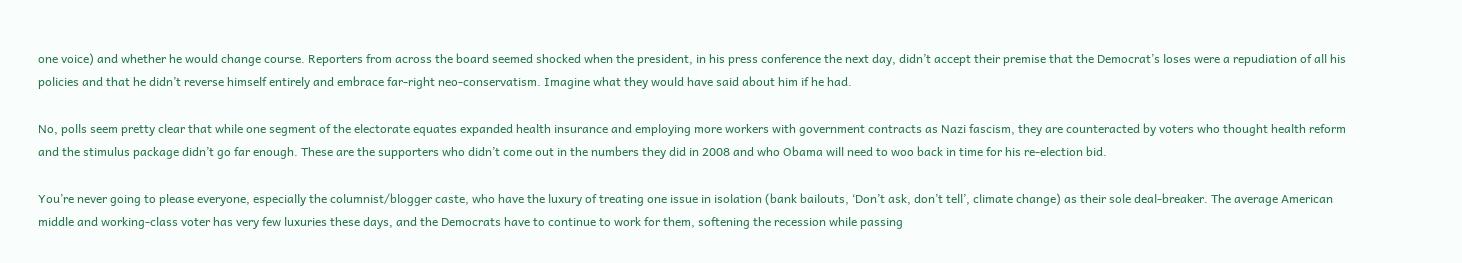one voice) and whether he would change course. Reporters from across the board seemed shocked when the president, in his press conference the next day, didn’t accept their premise that the Democrat’s loses were a repudiation of all his policies and that he didn’t reverse himself entirely and embrace far-right neo-conservatism. Imagine what they would have said about him if he had.

No, polls seem pretty clear that while one segment of the electorate equates expanded health insurance and employing more workers with government contracts as Nazi fascism, they are counteracted by voters who thought health reform and the stimulus package didn’t go far enough. These are the supporters who didn’t come out in the numbers they did in 2008 and who Obama will need to woo back in time for his re-election bid.

You’re never going to please everyone, especially the columnist/blogger caste, who have the luxury of treating one issue in isolation (bank bailouts, ‘Don’t ask, don’t tell’, climate change) as their sole deal-breaker. The average American middle and working-class voter has very few luxuries these days, and the Democrats have to continue to work for them, softening the recession while passing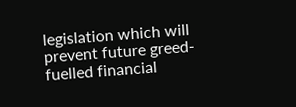legislation which will prevent future greed-fuelled financial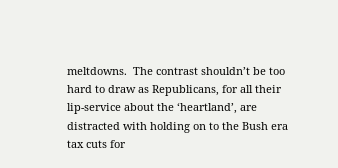meltdowns.  The contrast shouldn’t be too hard to draw as Republicans, for all their lip-service about the ‘heartland’, are distracted with holding on to the Bush era tax cuts for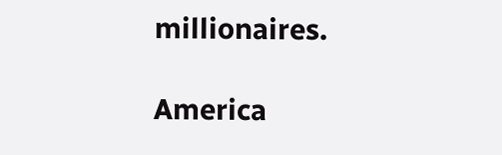millionaires.

America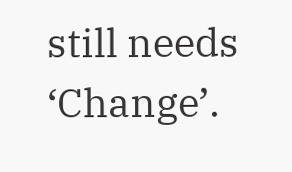still needs ‘Change’.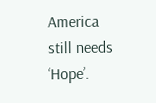America still needs ‘Hope’.